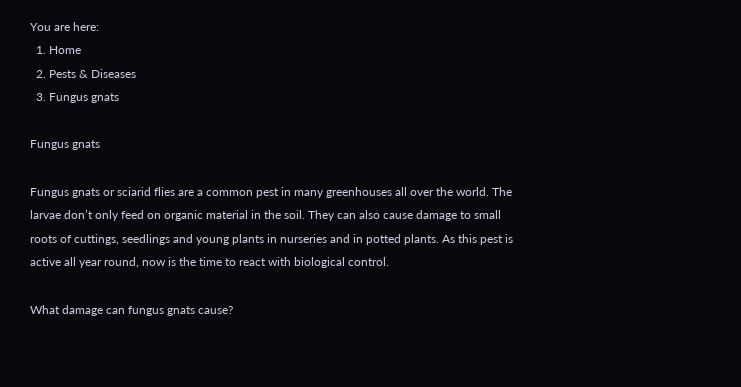You are here:
  1. Home
  2. Pests & Diseases
  3. Fungus gnats

Fungus gnats

Fungus gnats or sciarid flies are a common pest in many greenhouses all over the world. The larvae don’t only feed on organic material in the soil. They can also cause damage to small roots of cuttings, seedlings and young plants in nurseries and in potted plants. As this pest is active all year round, now is the time to react with biological control.

What damage can fungus gnats cause?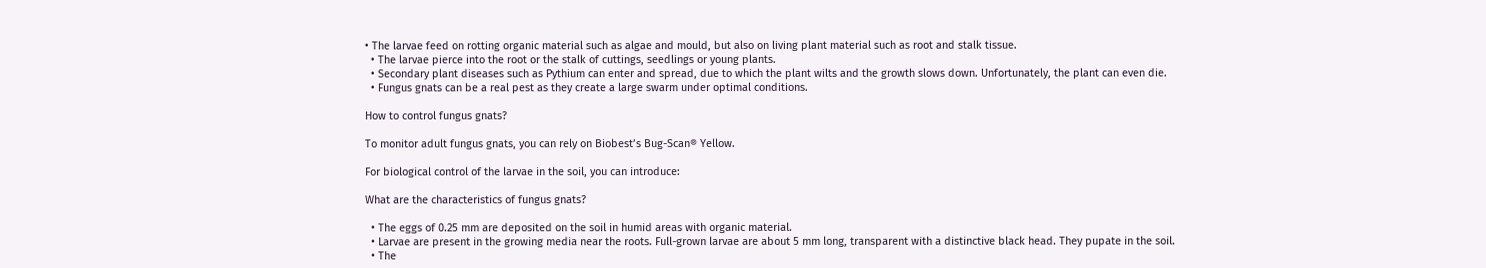• The larvae feed on rotting organic material such as algae and mould, but also on living plant material such as root and stalk tissue.
  • The larvae pierce into the root or the stalk of cuttings, seedlings or young plants.
  • Secondary plant diseases such as Pythium can enter and spread, due to which the plant wilts and the growth slows down. Unfortunately, the plant can even die.
  • Fungus gnats can be a real pest as they create a large swarm under optimal conditions.

How to control fungus gnats?

To monitor adult fungus gnats, you can rely on Biobest’s Bug-Scan® Yellow.

For biological control of the larvae in the soil, you can introduce:

What are the characteristics of fungus gnats?

  • The eggs of 0.25 mm are deposited on the soil in humid areas with organic material.
  • Larvae are present in the growing media near the roots. Full-grown larvae are about 5 mm long, transparent with a distinctive black head. They pupate in the soil.
  • The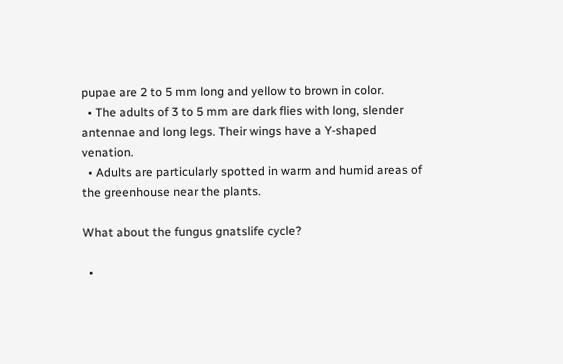pupae are 2 to 5 mm long and yellow to brown in color.
  • The adults of 3 to 5 mm are dark flies with long, slender antennae and long legs. Their wings have a Y-shaped venation.
  • Adults are particularly spotted in warm and humid areas of the greenhouse near the plants.

What about the fungus gnatslife cycle?

  •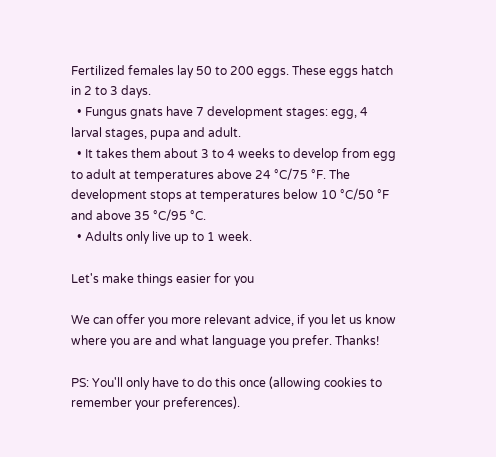Fertilized females lay 50 to 200 eggs. These eggs hatch in 2 to 3 days.
  • Fungus gnats have 7 development stages: egg, 4 larval stages, pupa and adult.
  • It takes them about 3 to 4 weeks to develop from egg to adult at temperatures above 24 °C/75 °F. The development stops at temperatures below 10 °C/50 °F and above 35 °C/95 °C.
  • Adults only live up to 1 week.

Let's make things easier for you

We can offer you more relevant advice, if you let us know where you are and what language you prefer. Thanks!

PS: You'll only have to do this once (allowing cookies to remember your preferences).